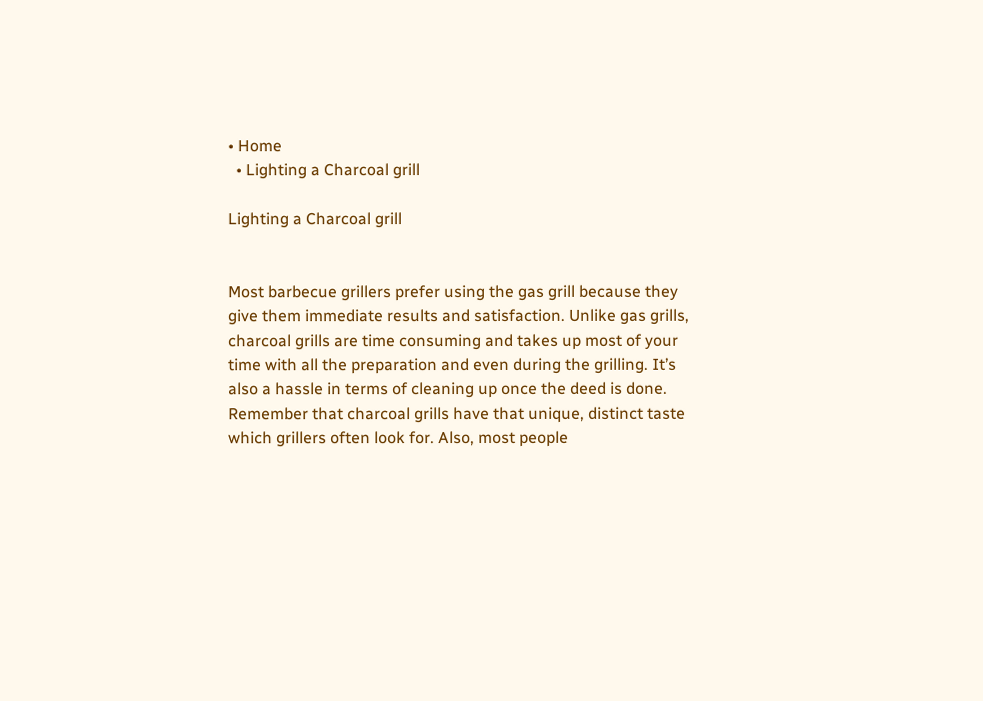• Home
  • Lighting a Charcoal grill

Lighting a Charcoal grill


Most barbecue grillers prefer using the gas grill because they give them immediate results and satisfaction. Unlike gas grills, charcoal grills are time consuming and takes up most of your time with all the preparation and even during the grilling. It’s also a hassle in terms of cleaning up once the deed is done. Remember that charcoal grills have that unique, distinct taste which grillers often look for. Also, most people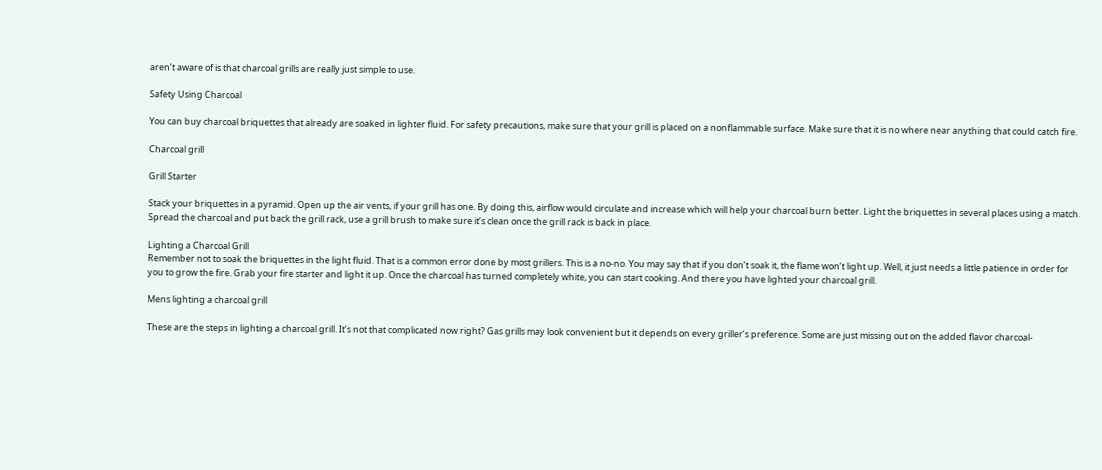aren’t aware of is that charcoal grills are really just simple to use.

Safety Using Charcoal

You can buy charcoal briquettes that already are soaked in lighter fluid. For safety precautions, make sure that your grill is placed on a nonflammable surface. Make sure that it is no where near anything that could catch fire.

Charcoal grill

Grill Starter

Stack your briquettes in a pyramid. Open up the air vents, if your grill has one. By doing this, airflow would circulate and increase which will help your charcoal burn better. Light the briquettes in several places using a match. Spread the charcoal and put back the grill rack, use a grill brush to make sure it’s clean once the grill rack is back in place.

Lighting a Charcoal Grill
Remember not to soak the briquettes in the light fluid. That is a common error done by most grillers. This is a no-no. You may say that if you don’t soak it, the flame won’t light up. Well, it just needs a little patience in order for you to grow the fire. Grab your fire starter and light it up. Once the charcoal has turned completely white, you can start cooking. And there you have lighted your charcoal grill.

Mens lighting a charcoal grill

These are the steps in lighting a charcoal grill. It’s not that complicated now right? Gas grills may look convenient but it depends on every griller’s preference. Some are just missing out on the added flavor charcoal-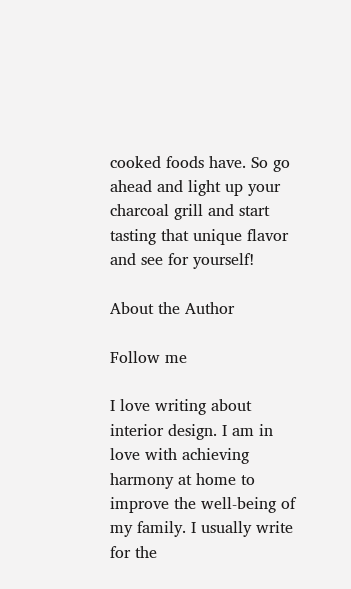cooked foods have. So go ahead and light up your charcoal grill and start tasting that unique flavor and see for yourself!

About the Author

Follow me

I love writing about interior design. I am in love with achieving harmony at home to improve the well-being of my family. I usually write for the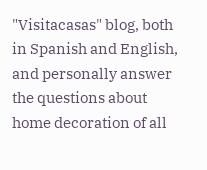"Visitacasas" blog, both in Spanish and English, and personally answer the questions about home decoration of all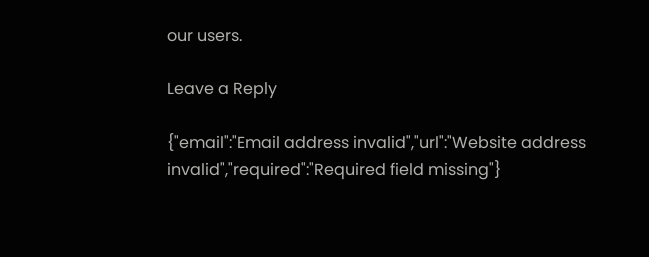our users.

Leave a Reply

{"email":"Email address invalid","url":"Website address invalid","required":"Required field missing"}